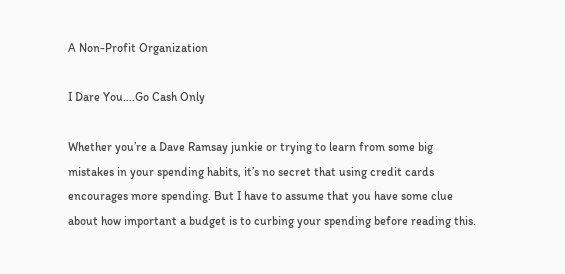A Non-Profit Organization

I Dare You….Go Cash Only

Whether you’re a Dave Ramsay junkie or trying to learn from some big mistakes in your spending habits, it’s no secret that using credit cards encourages more spending. But I have to assume that you have some clue about how important a budget is to curbing your spending before reading this.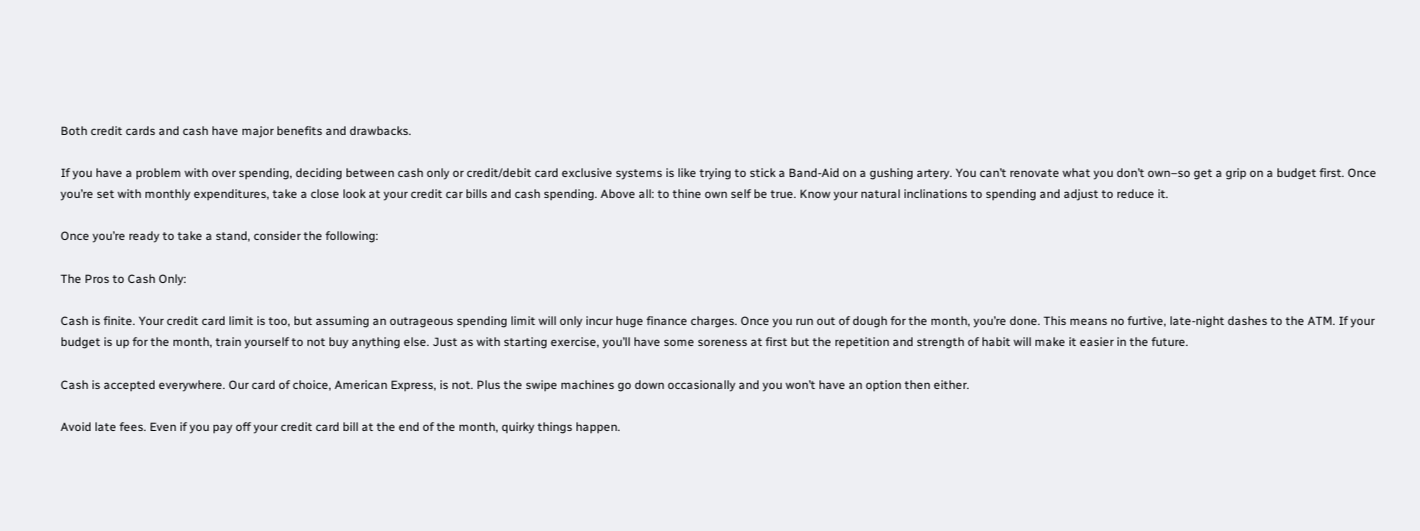Both credit cards and cash have major benefits and drawbacks.

If you have a problem with over spending, deciding between cash only or credit/debit card exclusive systems is like trying to stick a Band-Aid on a gushing artery. You can’t renovate what you don’t own–so get a grip on a budget first. Once you’re set with monthly expenditures, take a close look at your credit car bills and cash spending. Above all: to thine own self be true. Know your natural inclinations to spending and adjust to reduce it.

Once you’re ready to take a stand, consider the following:

The Pros to Cash Only:

Cash is finite. Your credit card limit is too, but assuming an outrageous spending limit will only incur huge finance charges. Once you run out of dough for the month, you’re done. This means no furtive, late-night dashes to the ATM. If your budget is up for the month, train yourself to not buy anything else. Just as with starting exercise, you’ll have some soreness at first but the repetition and strength of habit will make it easier in the future.

Cash is accepted everywhere. Our card of choice, American Express, is not. Plus the swipe machines go down occasionally and you won’t have an option then either.

Avoid late fees. Even if you pay off your credit card bill at the end of the month, quirky things happen.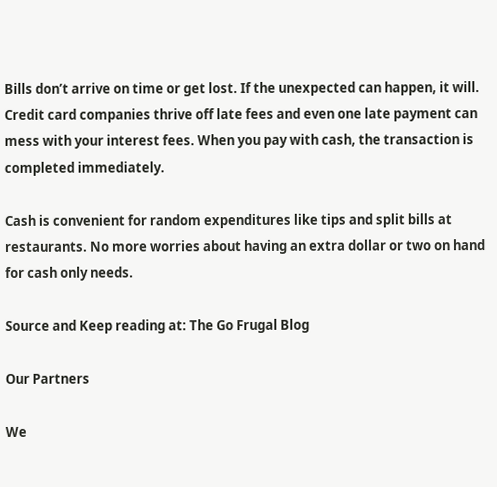Bills don’t arrive on time or get lost. If the unexpected can happen, it will. Credit card companies thrive off late fees and even one late payment can mess with your interest fees. When you pay with cash, the transaction is completed immediately.

Cash is convenient for random expenditures like tips and split bills at restaurants. No more worries about having an extra dollar or two on hand for cash only needs.

Source and Keep reading at: The Go Frugal Blog

Our Partners

We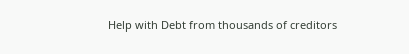Help with Debt from thousands of creditors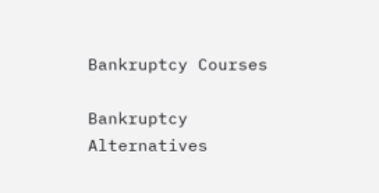Bankruptcy Courses

Bankruptcy Alternatives